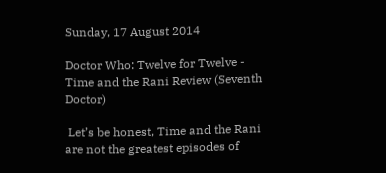Sunday, 17 August 2014

Doctor Who: Twelve for Twelve - Time and the Rani Review (Seventh Doctor)

 Let’s be honest, Time and the Rani are not the greatest episodes of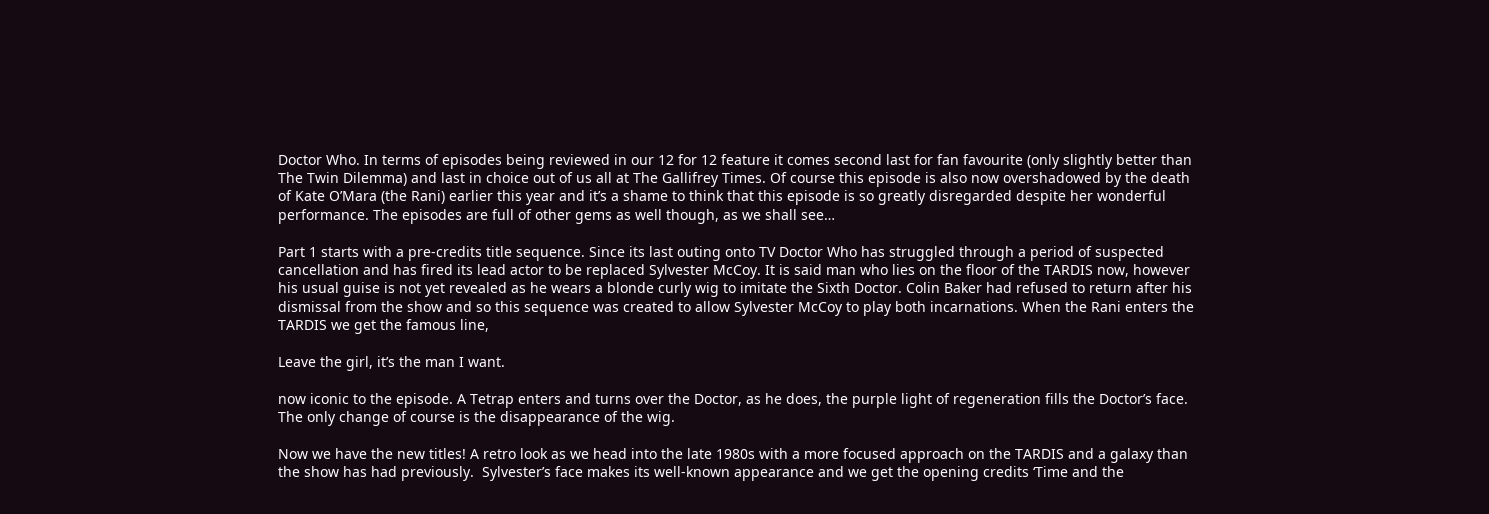Doctor Who. In terms of episodes being reviewed in our 12 for 12 feature it comes second last for fan favourite (only slightly better than The Twin Dilemma) and last in choice out of us all at The Gallifrey Times. Of course this episode is also now overshadowed by the death of Kate O’Mara (the Rani) earlier this year and it’s a shame to think that this episode is so greatly disregarded despite her wonderful performance. The episodes are full of other gems as well though, as we shall see…

Part 1 starts with a pre-credits title sequence. Since its last outing onto TV Doctor Who has struggled through a period of suspected cancellation and has fired its lead actor to be replaced Sylvester McCoy. It is said man who lies on the floor of the TARDIS now, however his usual guise is not yet revealed as he wears a blonde curly wig to imitate the Sixth Doctor. Colin Baker had refused to return after his dismissal from the show and so this sequence was created to allow Sylvester McCoy to play both incarnations. When the Rani enters the TARDIS we get the famous line,

Leave the girl, it’s the man I want.

now iconic to the episode. A Tetrap enters and turns over the Doctor, as he does, the purple light of regeneration fills the Doctor’s face. The only change of course is the disappearance of the wig.

Now we have the new titles! A retro look as we head into the late 1980s with a more focused approach on the TARDIS and a galaxy than the show has had previously.  Sylvester’s face makes its well-known appearance and we get the opening credits ‘Time and the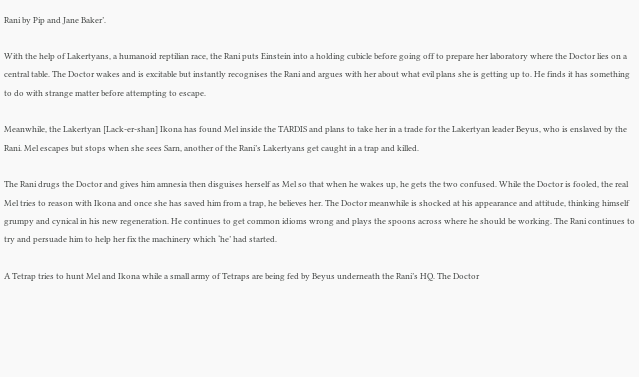Rani by Pip and Jane Baker’.

With the help of Lakertyans, a humanoid reptilian race, the Rani puts Einstein into a holding cubicle before going off to prepare her laboratory where the Doctor lies on a central table. The Doctor wakes and is excitable but instantly recognises the Rani and argues with her about what evil plans she is getting up to. He finds it has something to do with strange matter before attempting to escape.

Meanwhile, the Lakertyan [Lack-er-shan] Ikona has found Mel inside the TARDIS and plans to take her in a trade for the Lakertyan leader Beyus, who is enslaved by the Rani. Mel escapes but stops when she sees Sarn, another of the Rani’s Lakertyans get caught in a trap and killed.

The Rani drugs the Doctor and gives him amnesia then disguises herself as Mel so that when he wakes up, he gets the two confused. While the Doctor is fooled, the real Mel tries to reason with Ikona and once she has saved him from a trap, he believes her. The Doctor meanwhile is shocked at his appearance and attitude, thinking himself grumpy and cynical in his new regeneration. He continues to get common idioms wrong and plays the spoons across where he should be working. The Rani continues to try and persuade him to help her fix the machinery which ‘he’ had started.

A Tetrap tries to hunt Mel and Ikona while a small army of Tetraps are being fed by Beyus underneath the Rani’s HQ. The Doctor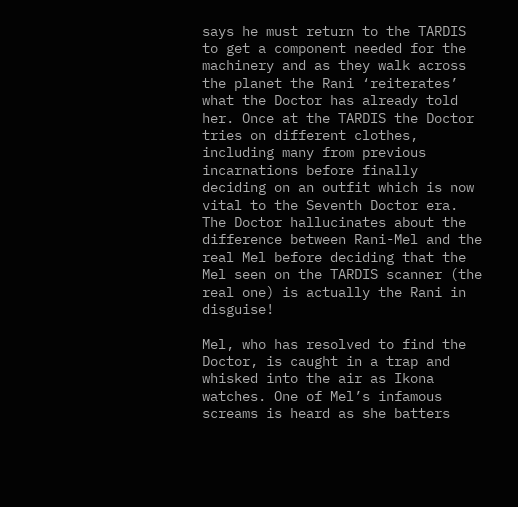says he must return to the TARDIS to get a component needed for the machinery and as they walk across the planet the Rani ‘reiterates’ what the Doctor has already told her. Once at the TARDIS the Doctor tries on different clothes, including many from previous incarnations before finally deciding on an outfit which is now vital to the Seventh Doctor era. The Doctor hallucinates about the difference between Rani-Mel and the real Mel before deciding that the Mel seen on the TARDIS scanner (the real one) is actually the Rani in disguise!

Mel, who has resolved to find the Doctor, is caught in a trap and whisked into the air as Ikona watches. One of Mel’s infamous screams is heard as she batters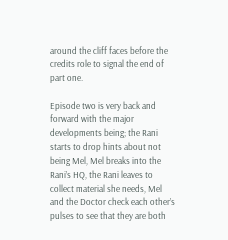around the cliff faces before the credits role to signal the end of part one.

Episode two is very back and forward with the major developments being; the Rani starts to drop hints about not being Mel, Mel breaks into the Rani’s HQ, the Rani leaves to collect material she needs, Mel and the Doctor check each other’s pulses to see that they are both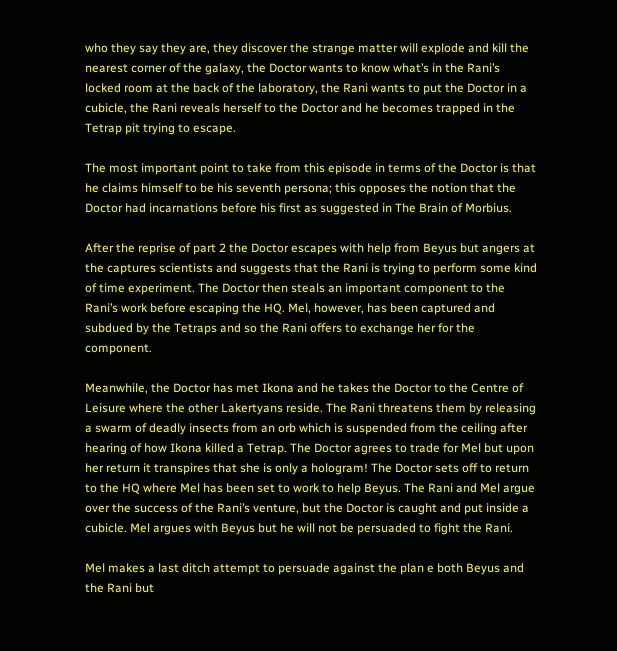who they say they are, they discover the strange matter will explode and kill the nearest corner of the galaxy, the Doctor wants to know what’s in the Rani’s locked room at the back of the laboratory, the Rani wants to put the Doctor in a cubicle, the Rani reveals herself to the Doctor and he becomes trapped in the Tetrap pit trying to escape.

The most important point to take from this episode in terms of the Doctor is that he claims himself to be his seventh persona; this opposes the notion that the Doctor had incarnations before his first as suggested in The Brain of Morbius.

After the reprise of part 2 the Doctor escapes with help from Beyus but angers at the captures scientists and suggests that the Rani is trying to perform some kind of time experiment. The Doctor then steals an important component to the Rani’s work before escaping the HQ. Mel, however, has been captured and subdued by the Tetraps and so the Rani offers to exchange her for the component.

Meanwhile, the Doctor has met Ikona and he takes the Doctor to the Centre of Leisure where the other Lakertyans reside. The Rani threatens them by releasing a swarm of deadly insects from an orb which is suspended from the ceiling after hearing of how Ikona killed a Tetrap. The Doctor agrees to trade for Mel but upon her return it transpires that she is only a hologram! The Doctor sets off to return to the HQ where Mel has been set to work to help Beyus. The Rani and Mel argue over the success of the Rani’s venture, but the Doctor is caught and put inside a cubicle. Mel argues with Beyus but he will not be persuaded to fight the Rani.

Mel makes a last ditch attempt to persuade against the plan e both Beyus and the Rani but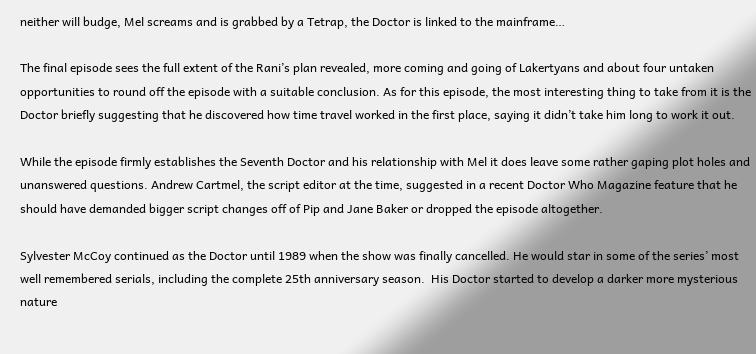neither will budge, Mel screams and is grabbed by a Tetrap, the Doctor is linked to the mainframe…

The final episode sees the full extent of the Rani’s plan revealed, more coming and going of Lakertyans and about four untaken opportunities to round off the episode with a suitable conclusion. As for this episode, the most interesting thing to take from it is the Doctor briefly suggesting that he discovered how time travel worked in the first place, saying it didn’t take him long to work it out.

While the episode firmly establishes the Seventh Doctor and his relationship with Mel it does leave some rather gaping plot holes and unanswered questions. Andrew Cartmel, the script editor at the time, suggested in a recent Doctor Who Magazine feature that he should have demanded bigger script changes off of Pip and Jane Baker or dropped the episode altogether.

Sylvester McCoy continued as the Doctor until 1989 when the show was finally cancelled. He would star in some of the series’ most well remembered serials, including the complete 25th anniversary season.  His Doctor started to develop a darker more mysterious nature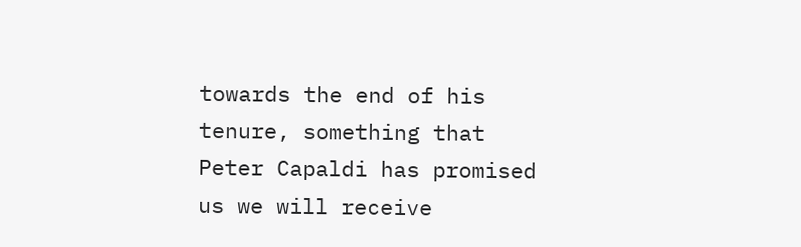towards the end of his tenure, something that Peter Capaldi has promised us we will receive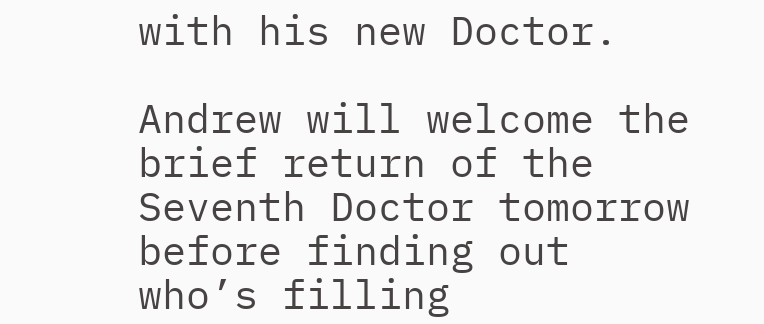with his new Doctor.

Andrew will welcome the brief return of the Seventh Doctor tomorrow before finding out who’s filling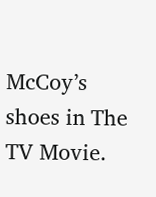McCoy’s shoes in The TV Movie.